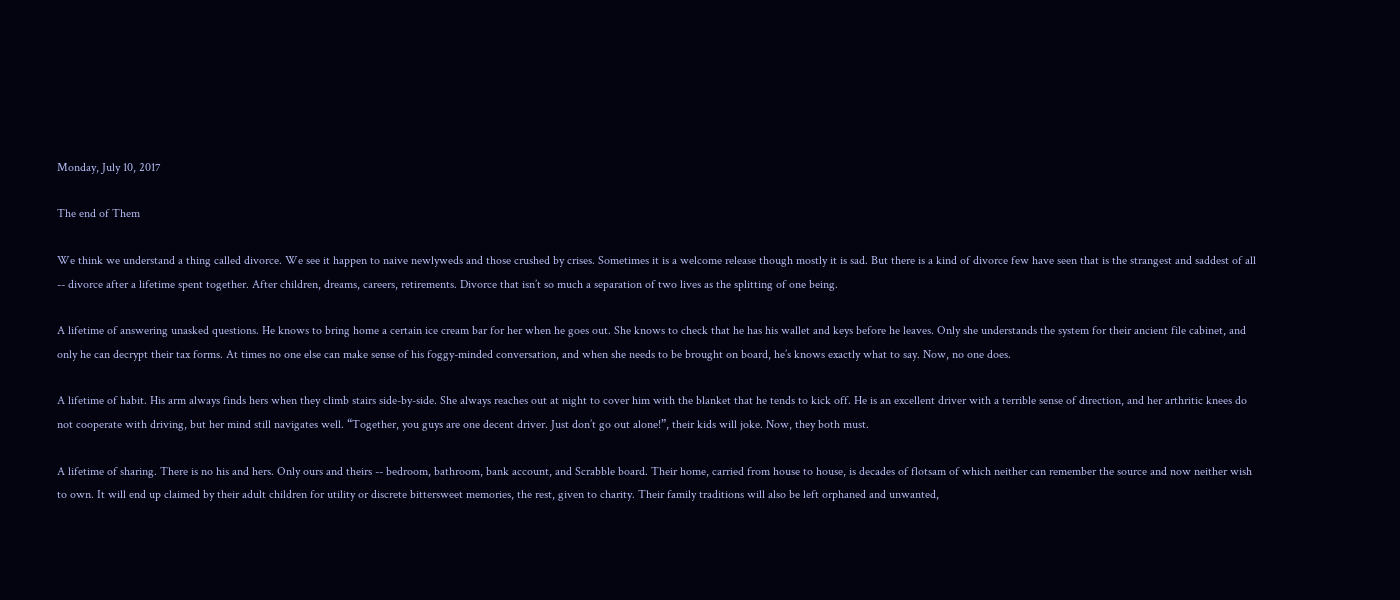Monday, July 10, 2017

The end of Them

We think we understand a thing called divorce. We see it happen to naive newlyweds and those crushed by crises. Sometimes it is a welcome release though mostly it is sad. But there is a kind of divorce few have seen that is the strangest and saddest of all -- divorce after a lifetime spent together. After children, dreams, careers, retirements. Divorce that isn’t so much a separation of two lives as the splitting of one being.

A lifetime of answering unasked questions. He knows to bring home a certain ice cream bar for her when he goes out. She knows to check that he has his wallet and keys before he leaves. Only she understands the system for their ancient file cabinet, and only he can decrypt their tax forms. At times no one else can make sense of his foggy-minded conversation, and when she needs to be brought on board, he’s knows exactly what to say. Now, no one does.

A lifetime of habit. His arm always finds hers when they climb stairs side-by-side. She always reaches out at night to cover him with the blanket that he tends to kick off. He is an excellent driver with a terrible sense of direction, and her arthritic knees do not cooperate with driving, but her mind still navigates well. “Together, you guys are one decent driver. Just don’t go out alone!”, their kids will joke. Now, they both must.

A lifetime of sharing. There is no his and hers. Only ours and theirs -- bedroom, bathroom, bank account, and Scrabble board. Their home, carried from house to house, is decades of flotsam of which neither can remember the source and now neither wish to own. It will end up claimed by their adult children for utility or discrete bittersweet memories, the rest, given to charity. Their family traditions will also be left orphaned and unwanted,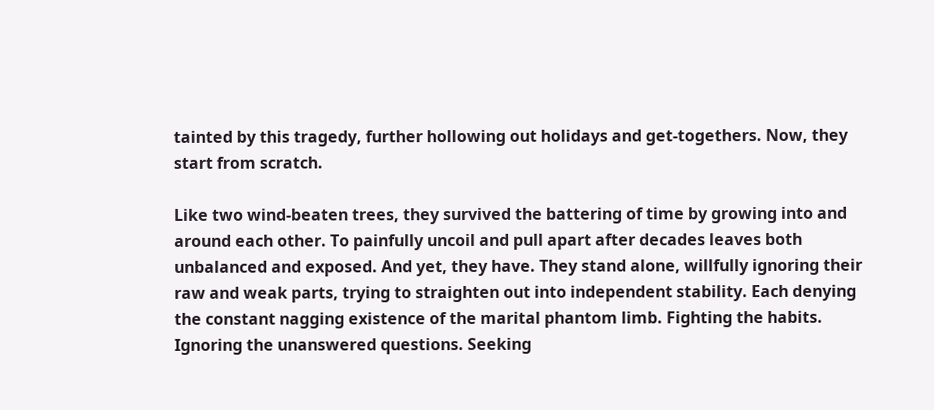tainted by this tragedy, further hollowing out holidays and get-togethers. Now, they start from scratch.

Like two wind-beaten trees, they survived the battering of time by growing into and around each other. To painfully uncoil and pull apart after decades leaves both unbalanced and exposed. And yet, they have. They stand alone, willfully ignoring their raw and weak parts, trying to straighten out into independent stability. Each denying the constant nagging existence of the marital phantom limb. Fighting the habits. Ignoring the unanswered questions. Seeking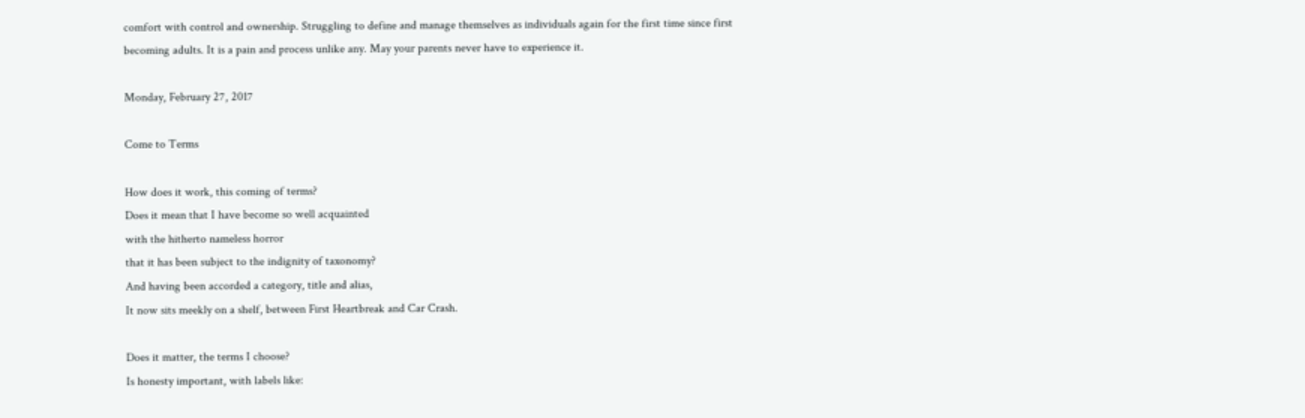comfort with control and ownership. Struggling to define and manage themselves as individuals again for the first time since first becoming adults. It is a pain and process unlike any. May your parents never have to experience it.

Monday, February 27, 2017

Come to Terms

How does it work, this coming of terms?
Does it mean that I have become so well acquainted
with the hitherto nameless horror
that it has been subject to the indignity of taxonomy?
And having been accorded a category, title and alias,
It now sits meekly on a shelf, between First Heartbreak and Car Crash.

Does it matter, the terms I choose?
Is honesty important, with labels like: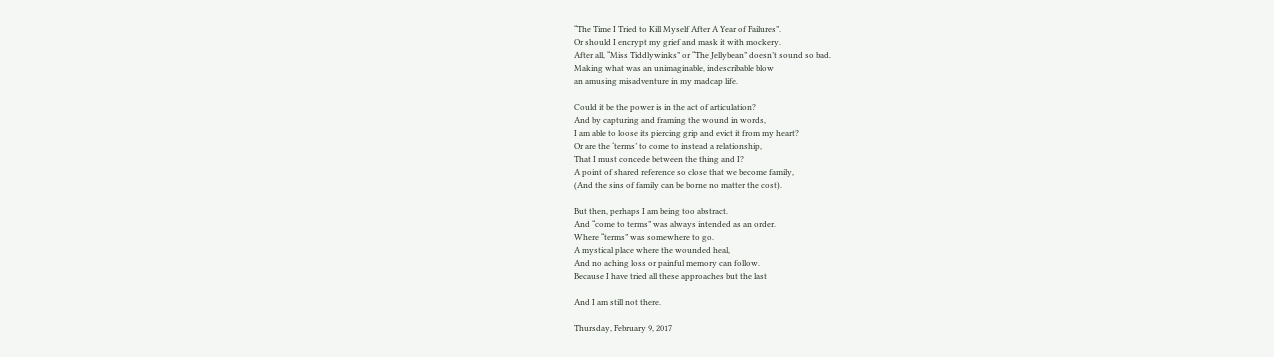“The Time I Tried to Kill Myself After A Year of Failures”.
Or should I encrypt my grief and mask it with mockery.
After all, “Miss Tiddlywinks” or “The Jellybean” doesn’t sound so bad.
Making what was an unimaginable, indescribable blow
an amusing misadventure in my madcap life.

Could it be the power is in the act of articulation?
And by capturing and framing the wound in words,
I am able to loose its piercing grip and evict it from my heart?
Or are the ‘terms’ to come to instead a relationship,
That I must concede between the thing and I?
A point of shared reference so close that we become family,
(And the sins of family can be borne no matter the cost).

But then, perhaps I am being too abstract.
And “come to terms” was always intended as an order.
Where “terms” was somewhere to go.
A mystical place where the wounded heal,
And no aching loss or painful memory can follow.
Because I have tried all these approaches but the last

And I am still not there.

Thursday, February 9, 2017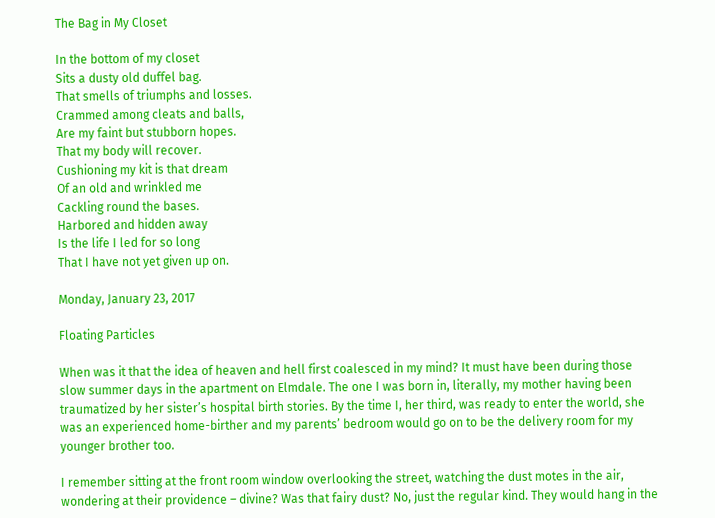The Bag in My Closet

In the bottom of my closet
Sits a dusty old duffel bag.
That smells of triumphs and losses.
Crammed among cleats and balls,
Are my faint but stubborn hopes.
That my body will recover.
Cushioning my kit is that dream
Of an old and wrinkled me
Cackling round the bases.
Harbored and hidden away
Is the life I led for so long
That I have not yet given up on.

Monday, January 23, 2017

Floating Particles

When was it that the idea of heaven and hell first coalesced in my mind? It must have been during those slow summer days in the apartment on Elmdale. The one I was born in, literally, my mother having been traumatized by her sister’s hospital birth stories. By the time I, her third, was ready to enter the world, she was an experienced home-birther and my parents’ bedroom would go on to be the delivery room for my younger brother too.

I remember sitting at the front room window overlooking the street, watching the dust motes in the air, wondering at their providence – divine? Was that fairy dust? No, just the regular kind. They would hang in the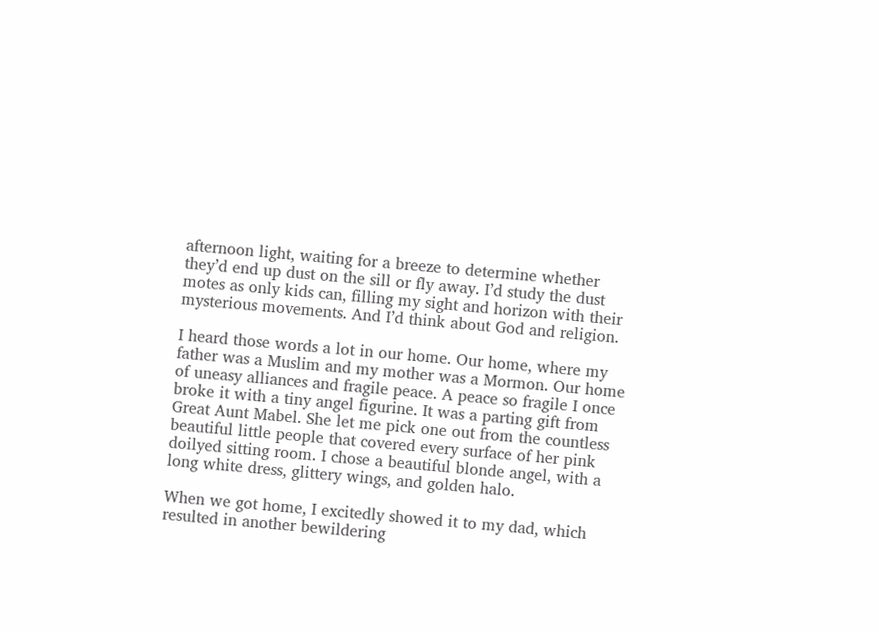afternoon light, waiting for a breeze to determine whether they’d end up dust on the sill or fly away. I’d study the dust motes as only kids can, filling my sight and horizon with their mysterious movements. And I’d think about God and religion.

I heard those words a lot in our home. Our home, where my father was a Muslim and my mother was a Mormon. Our home of uneasy alliances and fragile peace. A peace so fragile I once broke it with a tiny angel figurine. It was a parting gift from Great Aunt Mabel. She let me pick one out from the countless beautiful little people that covered every surface of her pink doilyed sitting room. I chose a beautiful blonde angel, with a long white dress, glittery wings, and golden halo.

When we got home, I excitedly showed it to my dad, which resulted in another bewildering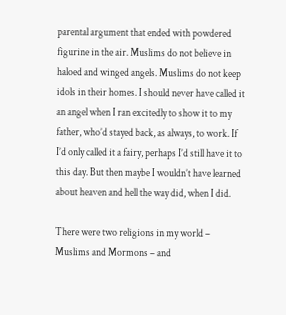parental argument that ended with powdered figurine in the air. Muslims do not believe in haloed and winged angels. Muslims do not keep idols in their homes. I should never have called it an angel when I ran excitedly to show it to my father, who’d stayed back, as always, to work. If I’d only called it a fairy, perhaps I’d still have it to this day. But then maybe I wouldn’t have learned about heaven and hell the way did, when I did.

There were two religions in my world – Muslims and Mormons – and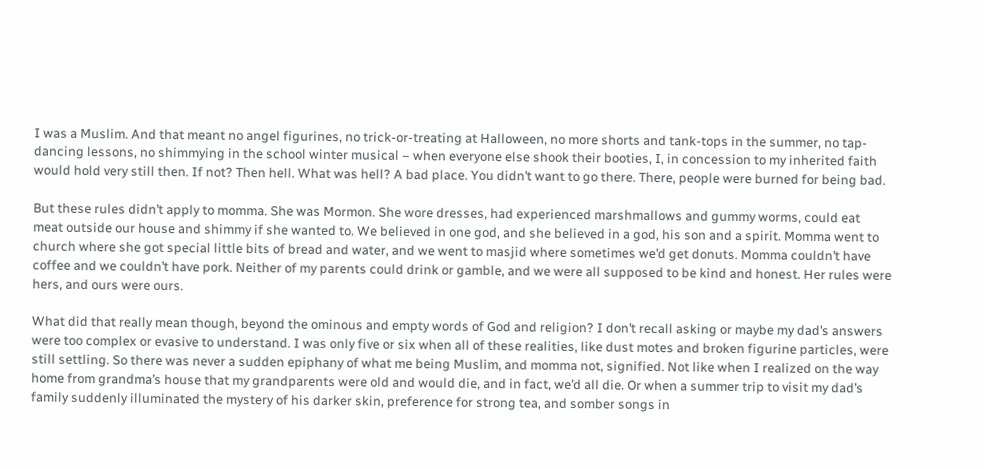I was a Muslim. And that meant no angel figurines, no trick-or-treating at Halloween, no more shorts and tank-tops in the summer, no tap-dancing lessons, no shimmying in the school winter musical – when everyone else shook their booties, I, in concession to my inherited faith would hold very still then. If not? Then hell. What was hell? A bad place. You didn’t want to go there. There, people were burned for being bad.

But these rules didn’t apply to momma. She was Mormon. She wore dresses, had experienced marshmallows and gummy worms, could eat meat outside our house and shimmy if she wanted to. We believed in one god, and she believed in a god, his son and a spirit. Momma went to church where she got special little bits of bread and water, and we went to masjid where sometimes we’d get donuts. Momma couldn’t have coffee and we couldn’t have pork. Neither of my parents could drink or gamble, and we were all supposed to be kind and honest. Her rules were hers, and ours were ours.

What did that really mean though, beyond the ominous and empty words of God and religion? I don’t recall asking or maybe my dad’s answers were too complex or evasive to understand. I was only five or six when all of these realities, like dust motes and broken figurine particles, were still settling. So there was never a sudden epiphany of what me being Muslim, and momma not, signified. Not like when I realized on the way home from grandma’s house that my grandparents were old and would die, and in fact, we’d all die. Or when a summer trip to visit my dad’s family suddenly illuminated the mystery of his darker skin, preference for strong tea, and somber songs in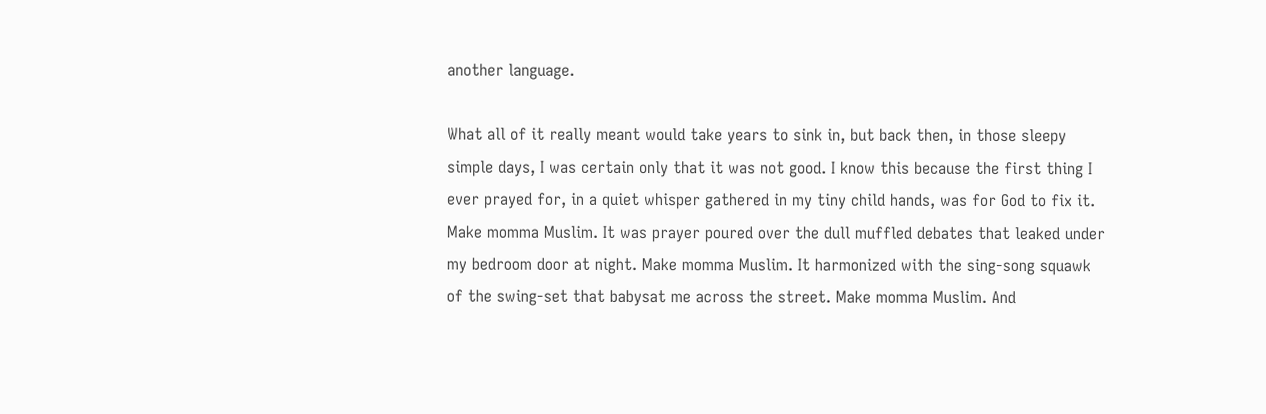another language.

What all of it really meant would take years to sink in, but back then, in those sleepy simple days, I was certain only that it was not good. I know this because the first thing I ever prayed for, in a quiet whisper gathered in my tiny child hands, was for God to fix it. Make momma Muslim. It was prayer poured over the dull muffled debates that leaked under my bedroom door at night. Make momma Muslim. It harmonized with the sing-song squawk of the swing-set that babysat me across the street. Make momma Muslim. And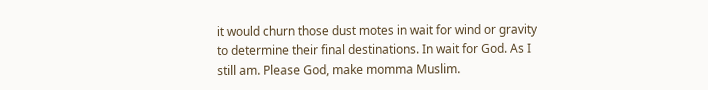it would churn those dust motes in wait for wind or gravity to determine their final destinations. In wait for God. As I still am. Please God, make momma Muslim.